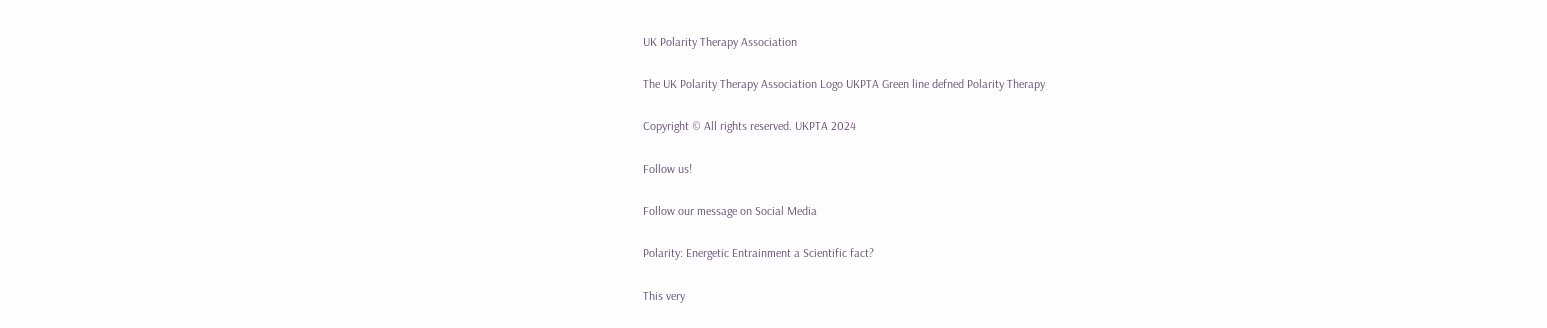UK Polarity Therapy Association

The UK Polarity Therapy Association Logo UKPTA Green line defned Polarity Therapy

Copyright © All rights reserved. UKPTA 2024

Follow us!

Follow our message on Social Media

Polarity: Energetic Entrainment a Scientific fact?

This very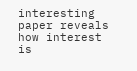interesting paper reveals how interest is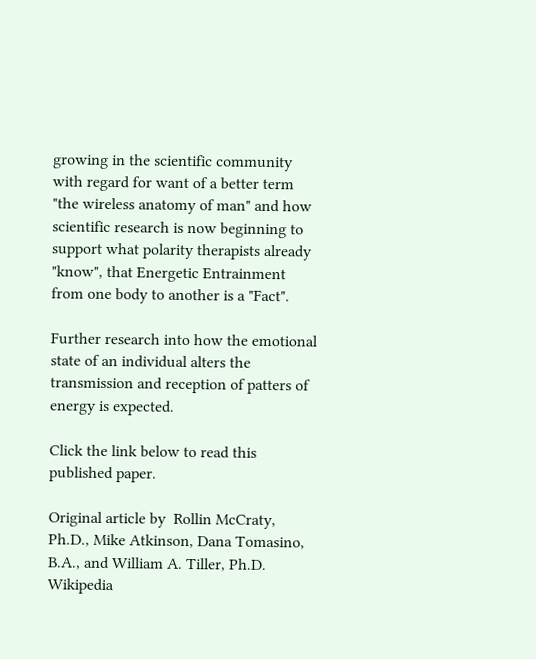growing in the scientific community with regard for want of a better term "the wireless anatomy of man" and how scientific research is now beginning to support what polarity therapists already "know", that Energetic Entrainment from one body to another is a "Fact".

Further research into how the emotional state of an individual alters the transmission and reception of patters of energy is expected.

Click the link below to read this published paper.

Original article by  Rollin McCraty, Ph.D., Mike Atkinson, Dana Tomasino, B.A., and William A. Tiller, Ph.D.                     Wikipedia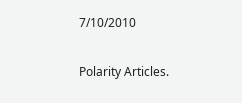7/10/2010

Polarity Articles.